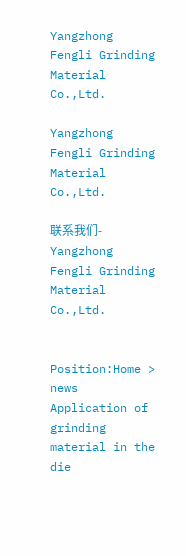Yangzhong Fengli Grinding Material Co.,Ltd.

Yangzhong Fengli Grinding Material Co.,Ltd.

联系我们-Yangzhong Fengli Grinding Material Co.,Ltd.


Position:Home > news
Application of grinding material in the die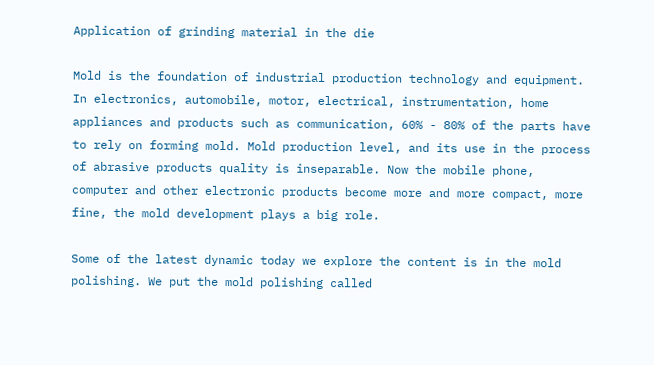Application of grinding material in the die

Mold is the foundation of industrial production technology and equipment. In electronics, automobile, motor, electrical, instrumentation, home appliances and products such as communication, 60% - 80% of the parts have to rely on forming mold. Mold production level, and its use in the process of abrasive products quality is inseparable. Now the mobile phone, computer and other electronic products become more and more compact, more fine, the mold development plays a big role.

Some of the latest dynamic today we explore the content is in the mold polishing. We put the mold polishing called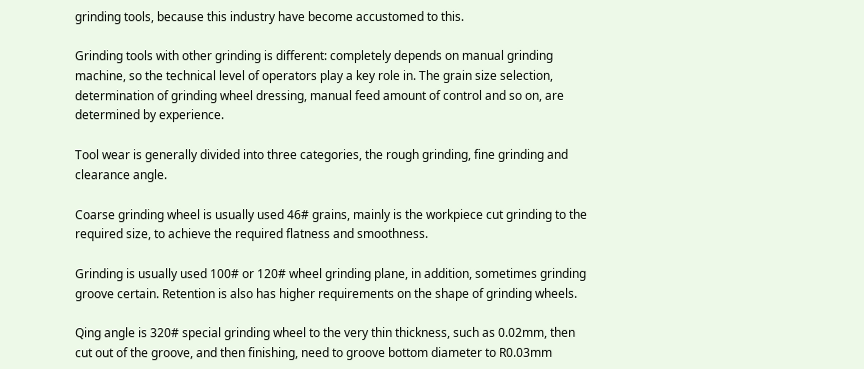grinding tools, because this industry have become accustomed to this.

Grinding tools with other grinding is different: completely depends on manual grinding machine, so the technical level of operators play a key role in. The grain size selection, determination of grinding wheel dressing, manual feed amount of control and so on, are determined by experience.

Tool wear is generally divided into three categories, the rough grinding, fine grinding and clearance angle.

Coarse grinding wheel is usually used 46# grains, mainly is the workpiece cut grinding to the required size, to achieve the required flatness and smoothness.

Grinding is usually used 100# or 120# wheel grinding plane, in addition, sometimes grinding groove certain. Retention is also has higher requirements on the shape of grinding wheels.

Qing angle is 320# special grinding wheel to the very thin thickness, such as 0.02mm, then cut out of the groove, and then finishing, need to groove bottom diameter to R0.03mm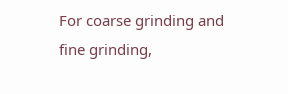For coarse grinding and fine grinding,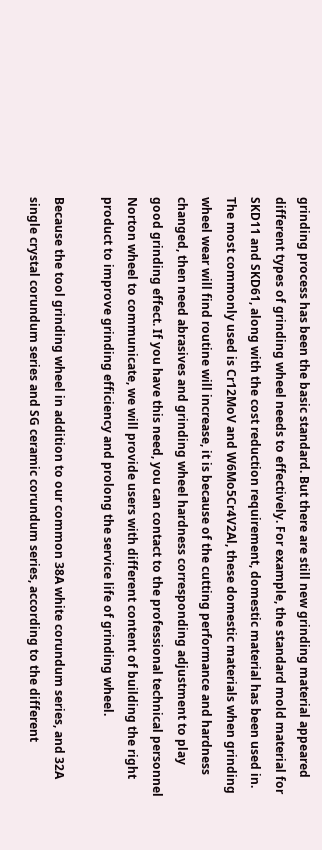grinding process has been the basic standard. But there are still new grinding material appeared different types of grinding wheel needs to effectively. For example, the standard mold material for SKD11 and SKD61, along with the cost reduction requirement, domestic material has been used in. The most commonly used is Cr12MoV and W6Mo5Cr4V2Al, these domestic materials when grinding wheel wear will find routine will increase, it is because of the cutting performance and hardness changed, then need abrasives and grinding wheel hardness corresponding adjustment to play good grinding effect. If you have this need, you can contact to the professional technical personnel Norton wheel to communicate, we will provide users with different content of building the right product to improve grinding efficiency and prolong the service life of grinding wheel.

Because the tool grinding wheel in addition to our common 38A white corundum series, and 32A single crystal corundum series and SG ceramic corundum series, according to the different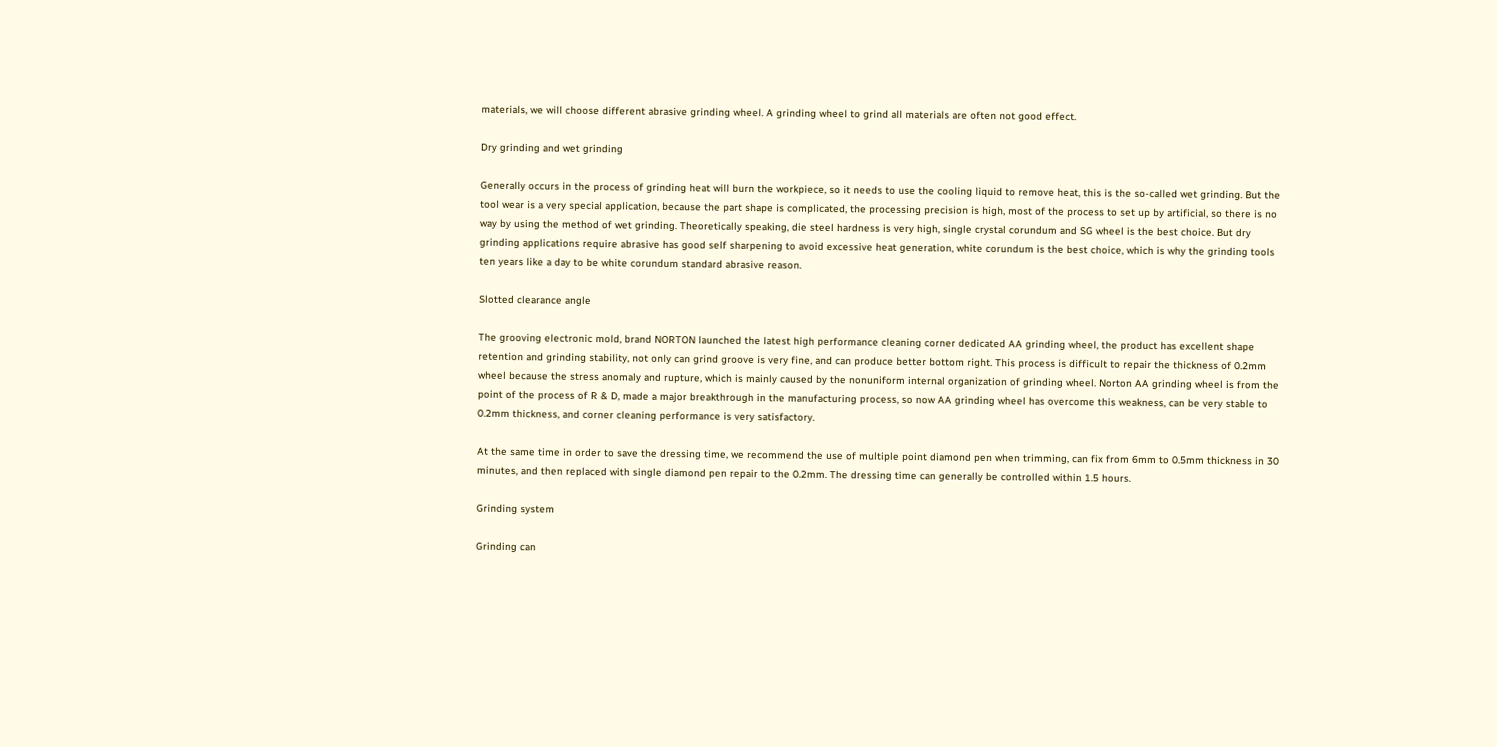materials, we will choose different abrasive grinding wheel. A grinding wheel to grind all materials are often not good effect.

Dry grinding and wet grinding

Generally occurs in the process of grinding heat will burn the workpiece, so it needs to use the cooling liquid to remove heat, this is the so-called wet grinding. But the tool wear is a very special application, because the part shape is complicated, the processing precision is high, most of the process to set up by artificial, so there is no way by using the method of wet grinding. Theoretically speaking, die steel hardness is very high, single crystal corundum and SG wheel is the best choice. But dry grinding applications require abrasive has good self sharpening to avoid excessive heat generation, white corundum is the best choice, which is why the grinding tools ten years like a day to be white corundum standard abrasive reason.

Slotted clearance angle

The grooving electronic mold, brand NORTON launched the latest high performance cleaning corner dedicated AA grinding wheel, the product has excellent shape retention and grinding stability, not only can grind groove is very fine, and can produce better bottom right. This process is difficult to repair the thickness of 0.2mm wheel because the stress anomaly and rupture, which is mainly caused by the nonuniform internal organization of grinding wheel. Norton AA grinding wheel is from the point of the process of R & D, made a major breakthrough in the manufacturing process, so now AA grinding wheel has overcome this weakness, can be very stable to 0.2mm thickness, and corner cleaning performance is very satisfactory.

At the same time in order to save the dressing time, we recommend the use of multiple point diamond pen when trimming, can fix from 6mm to 0.5mm thickness in 30 minutes, and then replaced with single diamond pen repair to the 0.2mm. The dressing time can generally be controlled within 1.5 hours.

Grinding system

Grinding can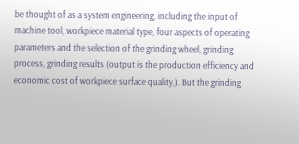be thought of as a system engineering, including the input of machine tool, workpiece material type, four aspects of operating parameters and the selection of the grinding wheel, grinding process, grinding results (output is the production efficiency and economic cost of workpiece surface quality,). But the grinding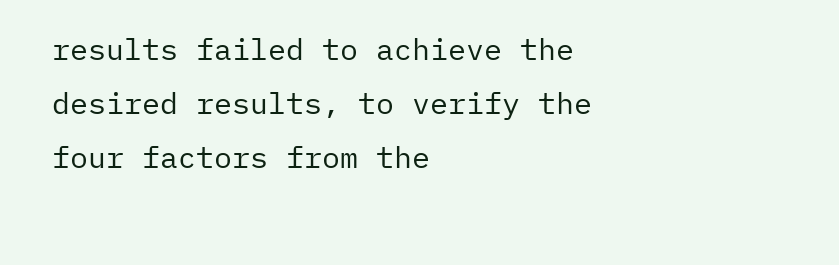results failed to achieve the desired results, to verify the four factors from the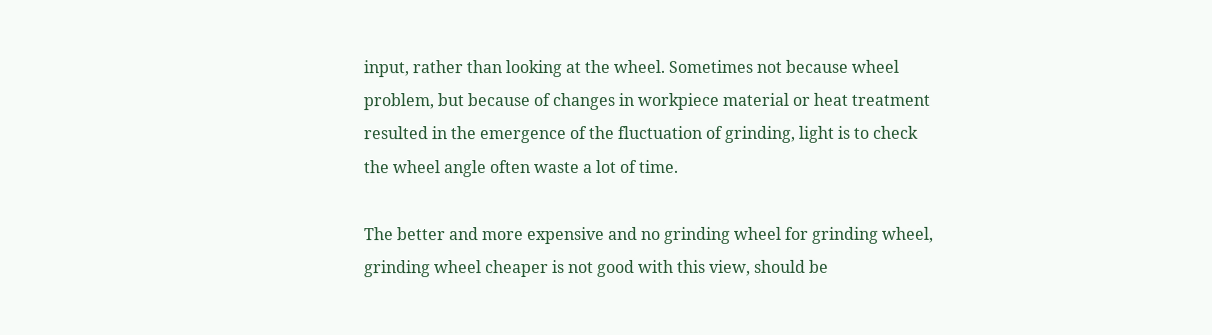input, rather than looking at the wheel. Sometimes not because wheel problem, but because of changes in workpiece material or heat treatment resulted in the emergence of the fluctuation of grinding, light is to check the wheel angle often waste a lot of time.

The better and more expensive and no grinding wheel for grinding wheel, grinding wheel cheaper is not good with this view, should be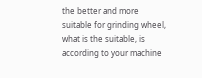the better and more suitable for grinding wheel, what is the suitable, is according to your machine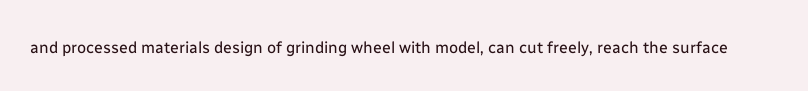and processed materials design of grinding wheel with model, can cut freely, reach the surface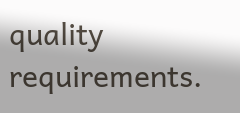quality requirements.